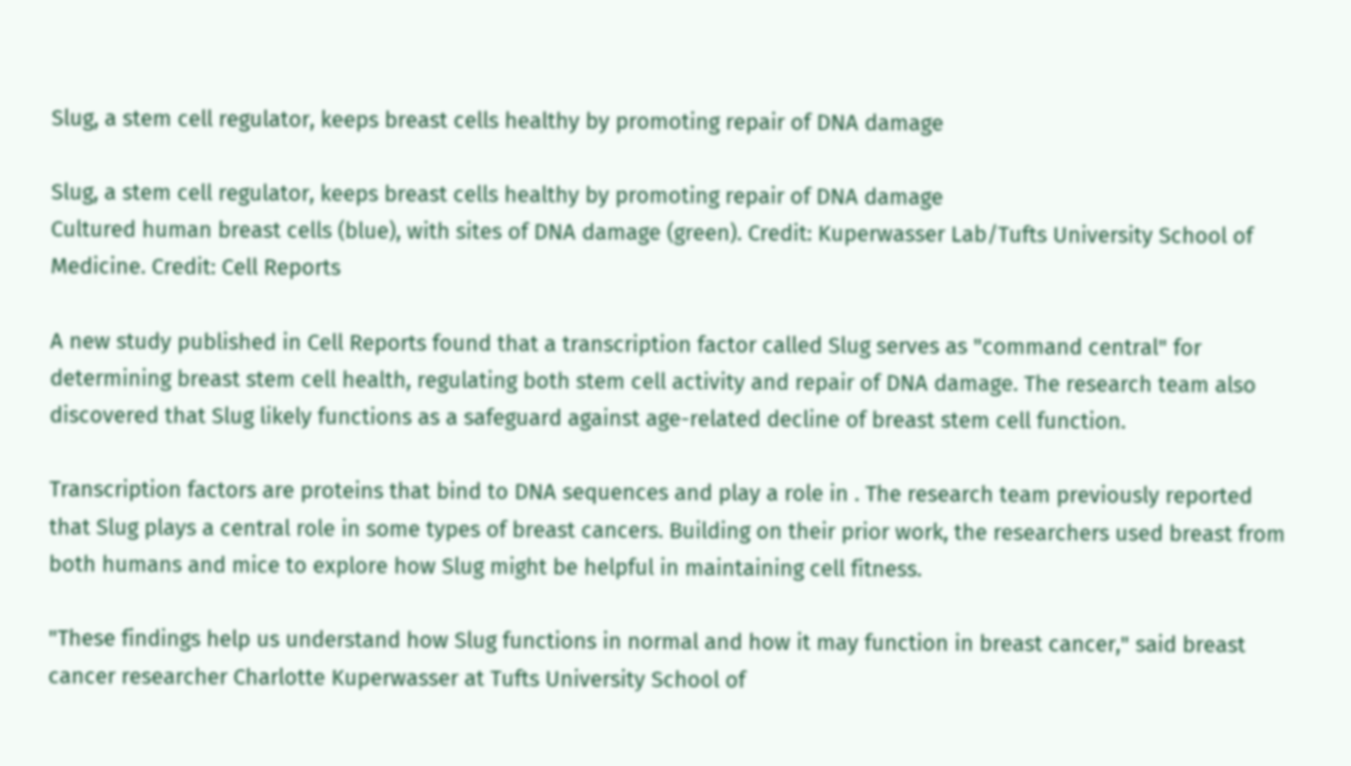Slug, a stem cell regulator, keeps breast cells healthy by promoting repair of DNA damage

Slug, a stem cell regulator, keeps breast cells healthy by promoting repair of DNA damage
Cultured human breast cells (blue), with sites of DNA damage (green). Credit: Kuperwasser Lab/Tufts University School of Medicine. Credit: Cell Reports

A new study published in Cell Reports found that a transcription factor called Slug serves as "command central" for determining breast stem cell health, regulating both stem cell activity and repair of DNA damage. The research team also discovered that Slug likely functions as a safeguard against age-related decline of breast stem cell function.

Transcription factors are proteins that bind to DNA sequences and play a role in . The research team previously reported that Slug plays a central role in some types of breast cancers. Building on their prior work, the researchers used breast from both humans and mice to explore how Slug might be helpful in maintaining cell fitness.

"These findings help us understand how Slug functions in normal and how it may function in breast cancer," said breast cancer researcher Charlotte Kuperwasser at Tufts University School of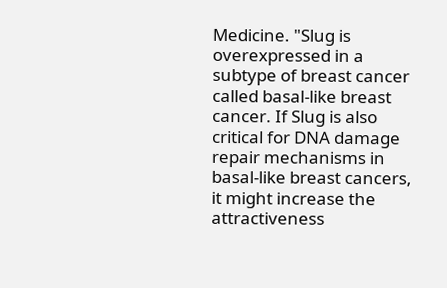Medicine. "Slug is overexpressed in a subtype of breast cancer called basal-like breast cancer. If Slug is also critical for DNA damage repair mechanisms in basal-like breast cancers, it might increase the attractiveness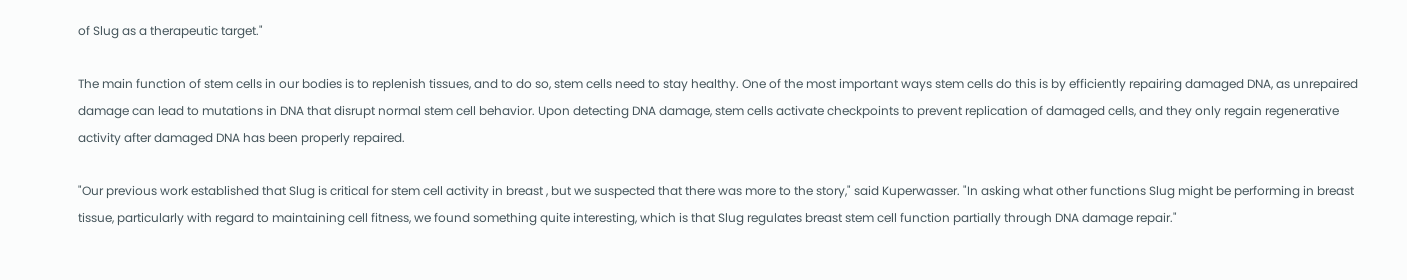of Slug as a therapeutic target."

The main function of stem cells in our bodies is to replenish tissues, and to do so, stem cells need to stay healthy. One of the most important ways stem cells do this is by efficiently repairing damaged DNA, as unrepaired damage can lead to mutations in DNA that disrupt normal stem cell behavior. Upon detecting DNA damage, stem cells activate checkpoints to prevent replication of damaged cells, and they only regain regenerative activity after damaged DNA has been properly repaired.

"Our previous work established that Slug is critical for stem cell activity in breast , but we suspected that there was more to the story," said Kuperwasser. "In asking what other functions Slug might be performing in breast tissue, particularly with regard to maintaining cell fitness, we found something quite interesting, which is that Slug regulates breast stem cell function partially through DNA damage repair."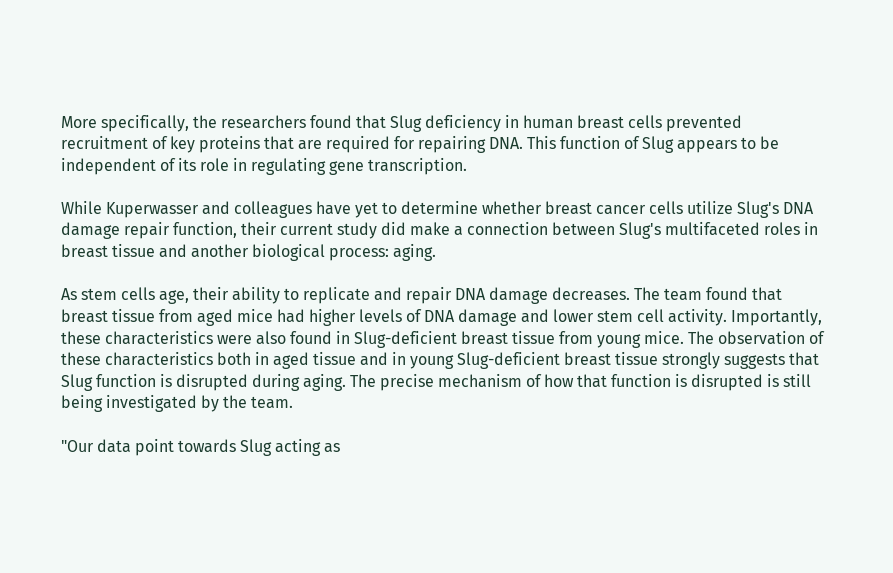More specifically, the researchers found that Slug deficiency in human breast cells prevented recruitment of key proteins that are required for repairing DNA. This function of Slug appears to be independent of its role in regulating gene transcription.

While Kuperwasser and colleagues have yet to determine whether breast cancer cells utilize Slug's DNA damage repair function, their current study did make a connection between Slug's multifaceted roles in breast tissue and another biological process: aging.

As stem cells age, their ability to replicate and repair DNA damage decreases. The team found that breast tissue from aged mice had higher levels of DNA damage and lower stem cell activity. Importantly, these characteristics were also found in Slug-deficient breast tissue from young mice. The observation of these characteristics both in aged tissue and in young Slug-deficient breast tissue strongly suggests that Slug function is disrupted during aging. The precise mechanism of how that function is disrupted is still being investigated by the team.

"Our data point towards Slug acting as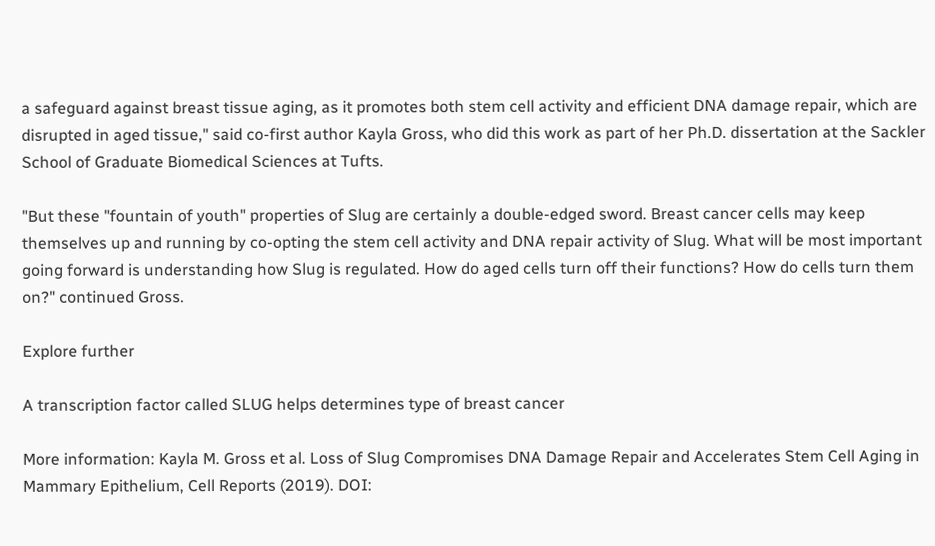a safeguard against breast tissue aging, as it promotes both stem cell activity and efficient DNA damage repair, which are disrupted in aged tissue," said co-first author Kayla Gross, who did this work as part of her Ph.D. dissertation at the Sackler School of Graduate Biomedical Sciences at Tufts.

"But these "fountain of youth" properties of Slug are certainly a double-edged sword. Breast cancer cells may keep themselves up and running by co-opting the stem cell activity and DNA repair activity of Slug. What will be most important going forward is understanding how Slug is regulated. How do aged cells turn off their functions? How do cells turn them on?" continued Gross.

Explore further

A transcription factor called SLUG helps determines type of breast cancer

More information: Kayla M. Gross et al. Loss of Slug Compromises DNA Damage Repair and Accelerates Stem Cell Aging in Mammary Epithelium, Cell Reports (2019). DOI: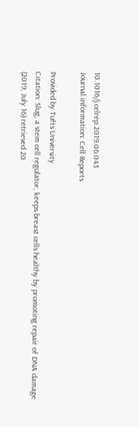10.1016/j.celrep.2019.06.043
Journal information: Cell Reports

Provided by Tufts University
Citation: Slug, a stem cell regulator, keeps breast cells healthy by promoting repair of DNA damage (2019, July 16) retrieved 20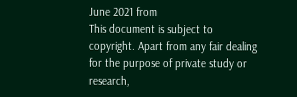June 2021 from
This document is subject to copyright. Apart from any fair dealing for the purpose of private study or research,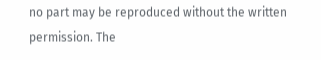no part may be reproduced without the written permission. The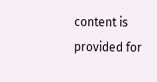content is provided for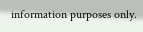information purposes only.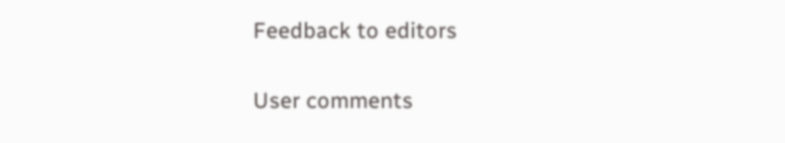Feedback to editors

User comments